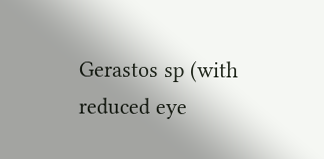Gerastos sp (with reduced eye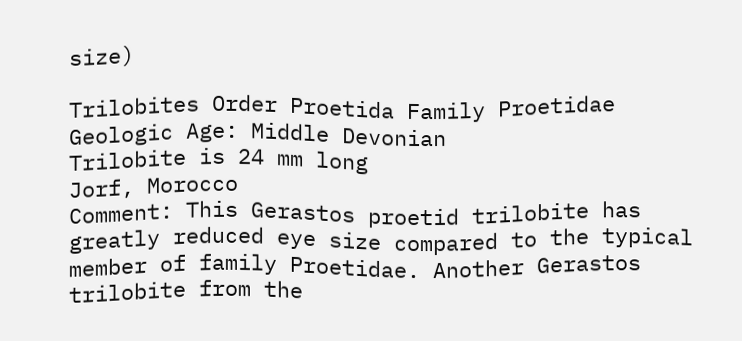size)

Trilobites Order Proetida Family Proetidae
Geologic Age: Middle Devonian
Trilobite is 24 mm long
Jorf, Morocco
Comment: This Gerastos proetid trilobite has greatly reduced eye size compared to the typical member of family Proetidae. Another Gerastos trilobite from the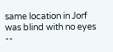same location in Jorf was blind with no eyes --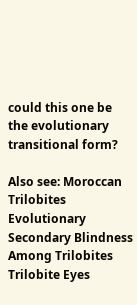could this one be the evolutionary transitional form?

Also see: Moroccan Trilobites Evolutionary Secondary Blindness Among Trilobites Trilobite Eyes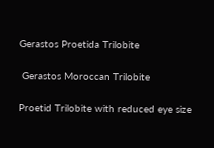Gerastos Proetida Trilobite

 Gerastos Moroccan Trilobite

Proetid Trilobite with reduced eye size